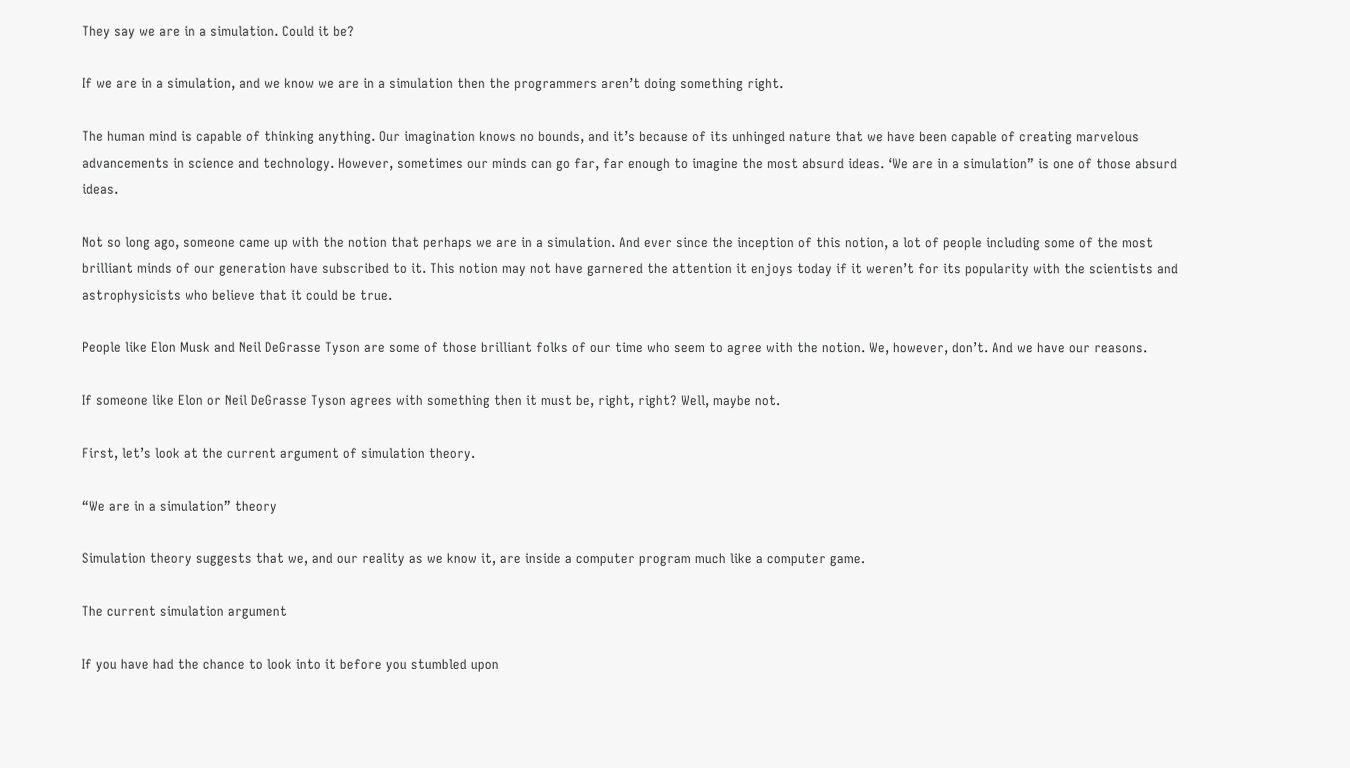They say we are in a simulation. Could it be?

If we are in a simulation, and we know we are in a simulation then the programmers aren’t doing something right.

The human mind is capable of thinking anything. Our imagination knows no bounds, and it’s because of its unhinged nature that we have been capable of creating marvelous advancements in science and technology. However, sometimes our minds can go far, far enough to imagine the most absurd ideas. ‘We are in a simulation” is one of those absurd ideas.

Not so long ago, someone came up with the notion that perhaps we are in a simulation. And ever since the inception of this notion, a lot of people including some of the most brilliant minds of our generation have subscribed to it. This notion may not have garnered the attention it enjoys today if it weren’t for its popularity with the scientists and astrophysicists who believe that it could be true.

People like Elon Musk and Neil DeGrasse Tyson are some of those brilliant folks of our time who seem to agree with the notion. We, however, don’t. And we have our reasons.

If someone like Elon or Neil DeGrasse Tyson agrees with something then it must be, right, right? Well, maybe not.

First, let’s look at the current argument of simulation theory.

“We are in a simulation” theory

Simulation theory suggests that we, and our reality as we know it, are inside a computer program much like a computer game.

The current simulation argument

If you have had the chance to look into it before you stumbled upon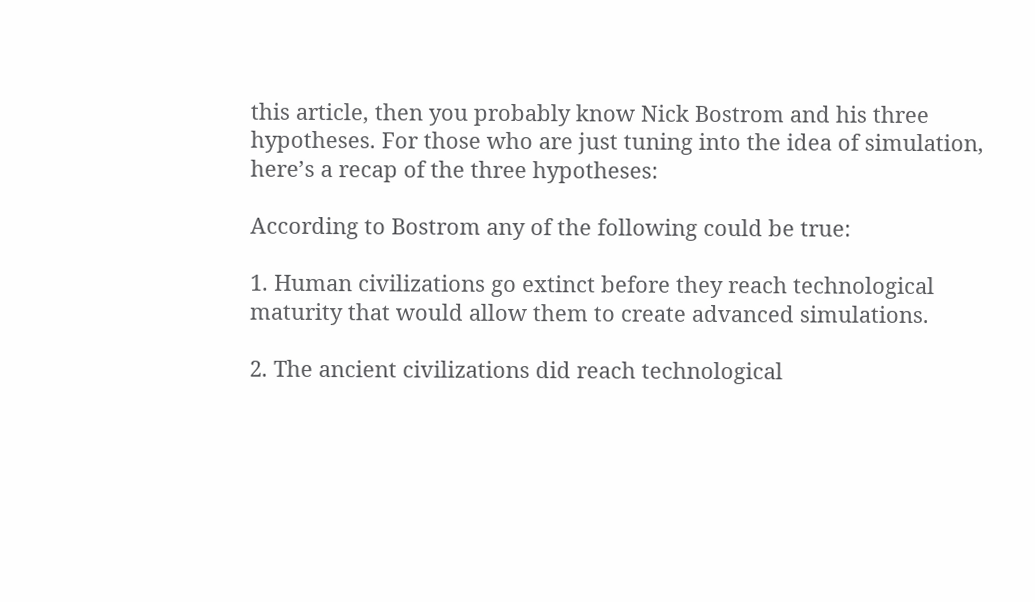this article, then you probably know Nick Bostrom and his three hypotheses. For those who are just tuning into the idea of simulation, here’s a recap of the three hypotheses:

According to Bostrom any of the following could be true:

1. Human civilizations go extinct before they reach technological maturity that would allow them to create advanced simulations.

2. The ancient civilizations did reach technological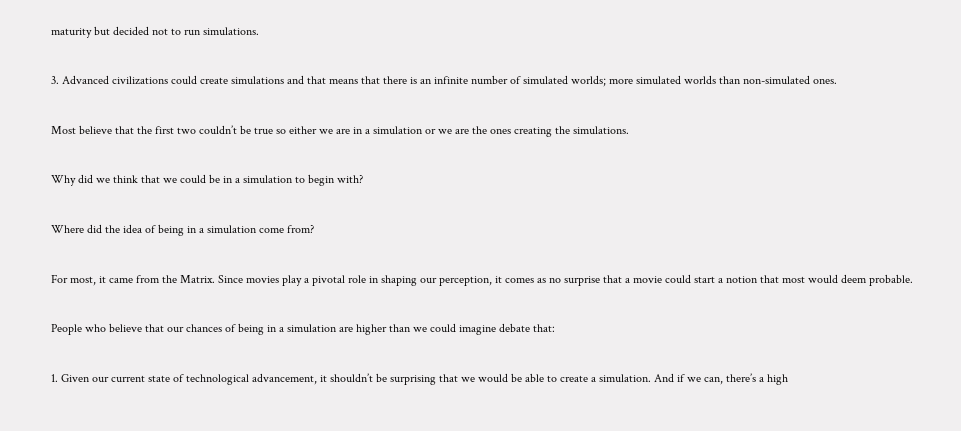maturity but decided not to run simulations.

3. Advanced civilizations could create simulations and that means that there is an infinite number of simulated worlds; more simulated worlds than non-simulated ones.

Most believe that the first two couldn’t be true so either we are in a simulation or we are the ones creating the simulations.

Why did we think that we could be in a simulation to begin with?

Where did the idea of being in a simulation come from?

For most, it came from the Matrix. Since movies play a pivotal role in shaping our perception, it comes as no surprise that a movie could start a notion that most would deem probable.

People who believe that our chances of being in a simulation are higher than we could imagine debate that:

1. Given our current state of technological advancement, it shouldn’t be surprising that we would be able to create a simulation. And if we can, there’s a high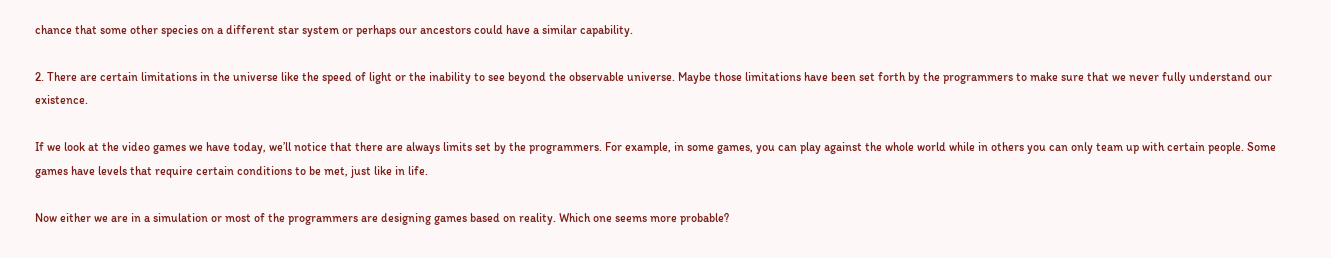chance that some other species on a different star system or perhaps our ancestors could have a similar capability.

2. There are certain limitations in the universe like the speed of light or the inability to see beyond the observable universe. Maybe those limitations have been set forth by the programmers to make sure that we never fully understand our existence.

If we look at the video games we have today, we’ll notice that there are always limits set by the programmers. For example, in some games, you can play against the whole world while in others you can only team up with certain people. Some games have levels that require certain conditions to be met, just like in life.

Now either we are in a simulation or most of the programmers are designing games based on reality. Which one seems more probable?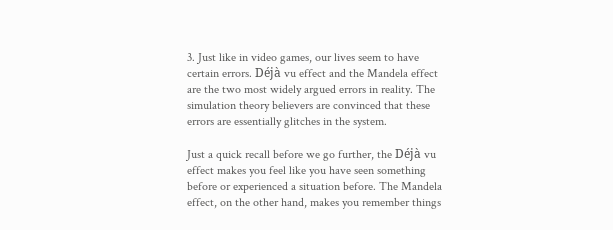3. Just like in video games, our lives seem to have certain errors. Déjà vu effect and the Mandela effect are the two most widely argued errors in reality. The simulation theory believers are convinced that these errors are essentially glitches in the system.

Just a quick recall before we go further, the Déjà vu effect makes you feel like you have seen something before or experienced a situation before. The Mandela effect, on the other hand, makes you remember things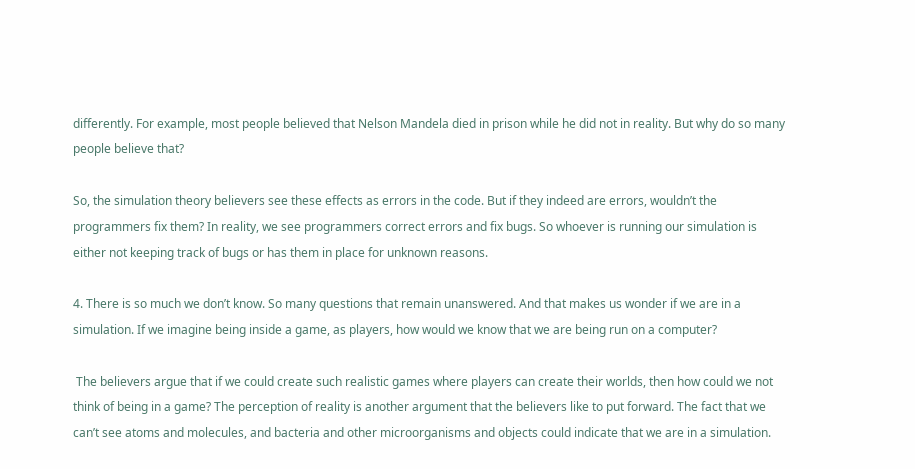differently. For example, most people believed that Nelson Mandela died in prison while he did not in reality. But why do so many people believe that?

So, the simulation theory believers see these effects as errors in the code. But if they indeed are errors, wouldn’t the programmers fix them? In reality, we see programmers correct errors and fix bugs. So whoever is running our simulation is either not keeping track of bugs or has them in place for unknown reasons.

4. There is so much we don’t know. So many questions that remain unanswered. And that makes us wonder if we are in a simulation. If we imagine being inside a game, as players, how would we know that we are being run on a computer?

 The believers argue that if we could create such realistic games where players can create their worlds, then how could we not think of being in a game? The perception of reality is another argument that the believers like to put forward. The fact that we can’t see atoms and molecules, and bacteria and other microorganisms and objects could indicate that we are in a simulation.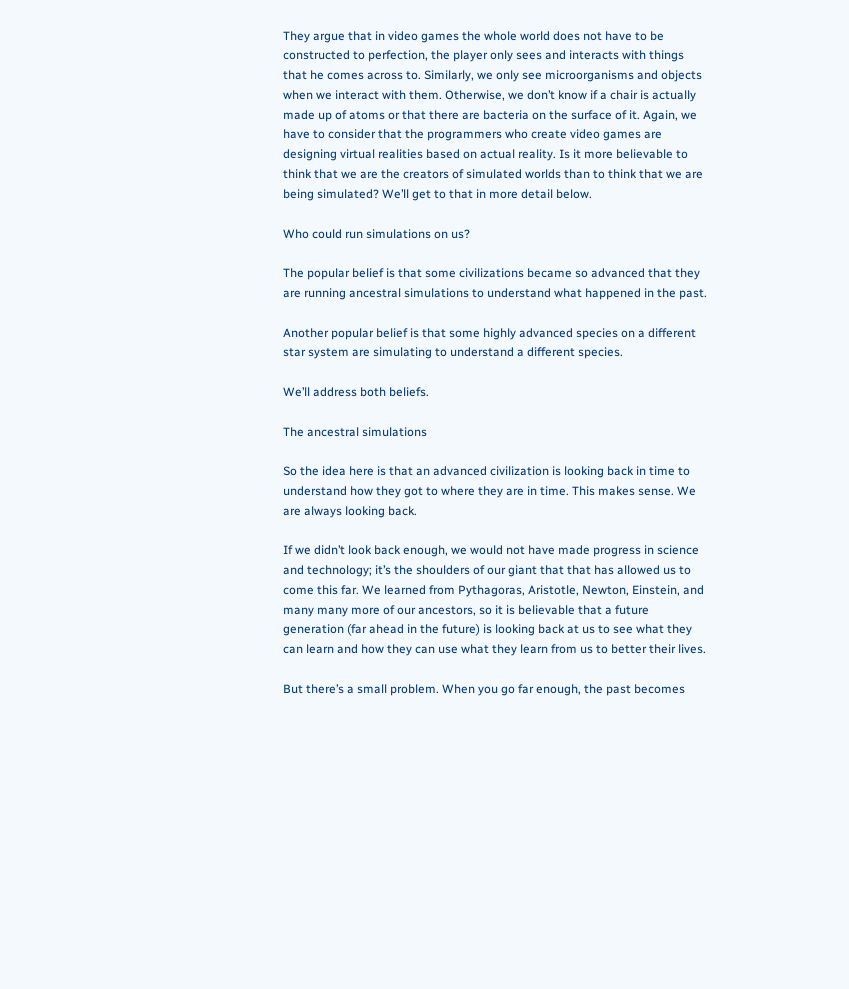They argue that in video games the whole world does not have to be constructed to perfection, the player only sees and interacts with things that he comes across to. Similarly, we only see microorganisms and objects when we interact with them. Otherwise, we don’t know if a chair is actually made up of atoms or that there are bacteria on the surface of it. Again, we have to consider that the programmers who create video games are designing virtual realities based on actual reality. Is it more believable to think that we are the creators of simulated worlds than to think that we are being simulated? We’ll get to that in more detail below.

Who could run simulations on us?

The popular belief is that some civilizations became so advanced that they are running ancestral simulations to understand what happened in the past.

Another popular belief is that some highly advanced species on a different star system are simulating to understand a different species.

We’ll address both beliefs.

The ancestral simulations

So the idea here is that an advanced civilization is looking back in time to understand how they got to where they are in time. This makes sense. We are always looking back.

If we didn’t look back enough, we would not have made progress in science and technology; it’s the shoulders of our giant that that has allowed us to come this far. We learned from Pythagoras, Aristotle, Newton, Einstein, and many many more of our ancestors, so it is believable that a future generation (far ahead in the future) is looking back at us to see what they can learn and how they can use what they learn from us to better their lives.

But there’s a small problem. When you go far enough, the past becomes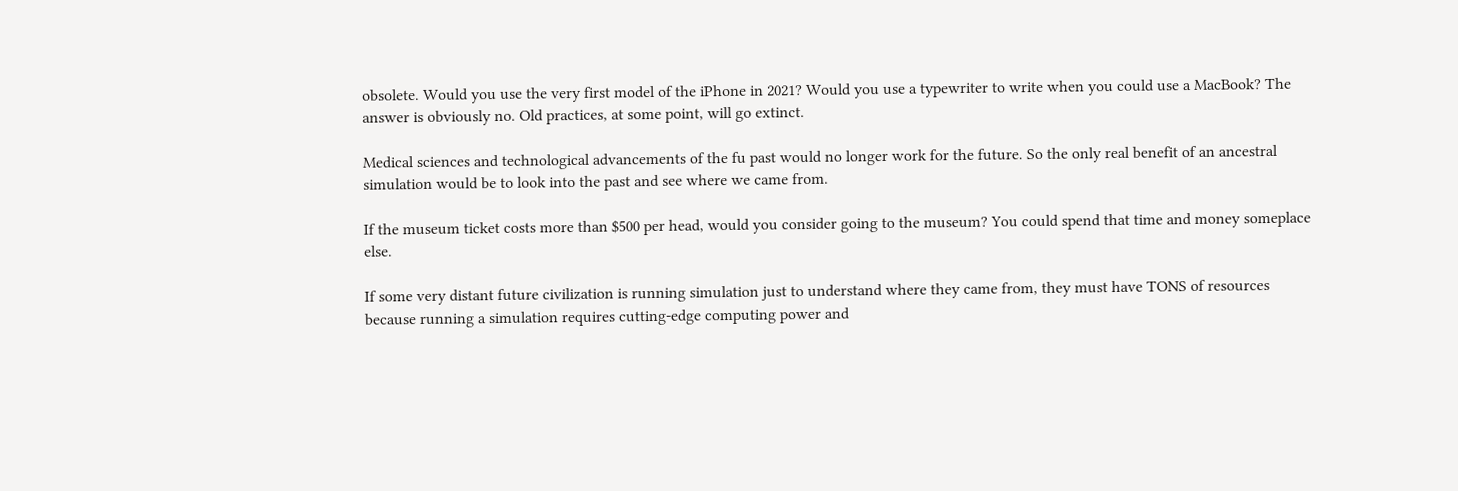obsolete. Would you use the very first model of the iPhone in 2021? Would you use a typewriter to write when you could use a MacBook? The answer is obviously no. Old practices, at some point, will go extinct.

Medical sciences and technological advancements of the fu past would no longer work for the future. So the only real benefit of an ancestral simulation would be to look into the past and see where we came from.

If the museum ticket costs more than $500 per head, would you consider going to the museum? You could spend that time and money someplace else.

If some very distant future civilization is running simulation just to understand where they came from, they must have TONS of resources because running a simulation requires cutting-edge computing power and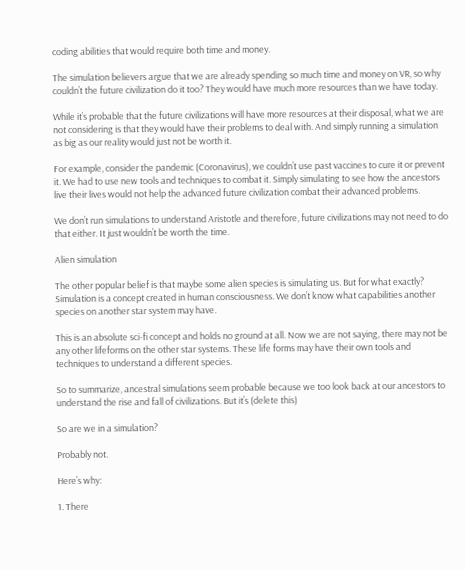coding abilities that would require both time and money.

The simulation believers argue that we are already spending so much time and money on VR, so why couldn’t the future civilization do it too? They would have much more resources than we have today.

While it’s probable that the future civilizations will have more resources at their disposal, what we are not considering is that they would have their problems to deal with. And simply running a simulation as big as our reality would just not be worth it.

For example, consider the pandemic (Coronavirus), we couldn’t use past vaccines to cure it or prevent it. We had to use new tools and techniques to combat it. Simply simulating to see how the ancestors live their lives would not help the advanced future civilization combat their advanced problems.

We don’t run simulations to understand Aristotle and therefore, future civilizations may not need to do that either. It just wouldn’t be worth the time.

Alien simulation

The other popular belief is that maybe some alien species is simulating us. But for what exactly? Simulation is a concept created in human consciousness. We don’t know what capabilities another species on another star system may have.

This is an absolute sci-fi concept and holds no ground at all. Now we are not saying, there may not be any other lifeforms on the other star systems. These life forms may have their own tools and techniques to understand a different species.

So to summarize, ancestral simulations seem probable because we too look back at our ancestors to understand the rise and fall of civilizations. But it’s (delete this)

So are we in a simulation?

Probably not.

Here’s why:

1. There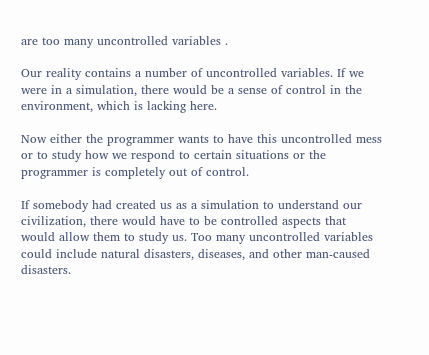are too many uncontrolled variables .

Our reality contains a number of uncontrolled variables. If we were in a simulation, there would be a sense of control in the environment, which is lacking here.

Now either the programmer wants to have this uncontrolled mess or to study how we respond to certain situations or the programmer is completely out of control.

If somebody had created us as a simulation to understand our civilization, there would have to be controlled aspects that would allow them to study us. Too many uncontrolled variables could include natural disasters, diseases, and other man-caused disasters.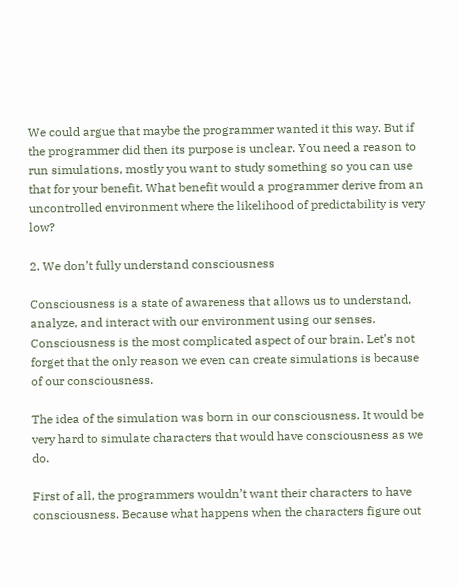We could argue that maybe the programmer wanted it this way. But if the programmer did then its purpose is unclear. You need a reason to run simulations, mostly you want to study something so you can use that for your benefit. What benefit would a programmer derive from an uncontrolled environment where the likelihood of predictability is very low?

2. We don’t fully understand consciousness

Consciousness is a state of awareness that allows us to understand, analyze, and interact with our environment using our senses. Consciousness is the most complicated aspect of our brain. Let’s not forget that the only reason we even can create simulations is because of our consciousness.

The idea of the simulation was born in our consciousness. It would be very hard to simulate characters that would have consciousness as we do.

First of all, the programmers wouldn’t want their characters to have consciousness. Because what happens when the characters figure out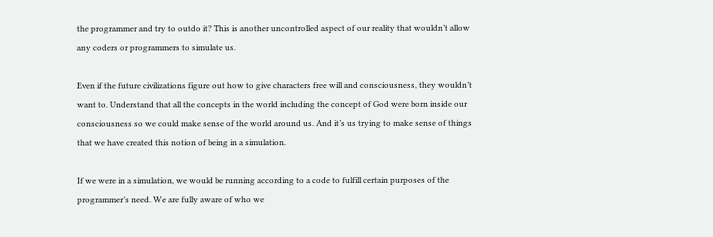the programmer and try to outdo it? This is another uncontrolled aspect of our reality that wouldn’t allow any coders or programmers to simulate us.

Even if the future civilizations figure out how to give characters free will and consciousness, they wouldn’t want to. Understand that all the concepts in the world including the concept of God were born inside our consciousness so we could make sense of the world around us. And it’s us trying to make sense of things that we have created this notion of being in a simulation.

If we were in a simulation, we would be running according to a code to fulfill certain purposes of the programmer’s need. We are fully aware of who we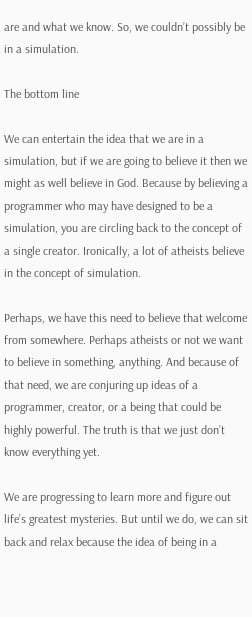are and what we know. So, we couldn’t possibly be in a simulation.

The bottom line

We can entertain the idea that we are in a simulation, but if we are going to believe it then we might as well believe in God. Because by believing a programmer who may have designed to be a simulation, you are circling back to the concept of a single creator. Ironically, a lot of atheists believe in the concept of simulation.

Perhaps, we have this need to believe that welcome from somewhere. Perhaps atheists or not we want to believe in something, anything. And because of that need, we are conjuring up ideas of a programmer, creator, or a being that could be highly powerful. The truth is that we just don’t know everything yet.

We are progressing to learn more and figure out life’s greatest mysteries. But until we do, we can sit back and relax because the idea of being in a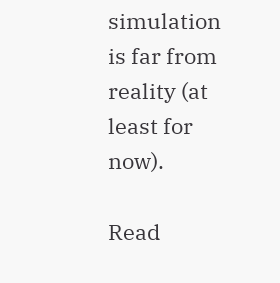simulation is far from reality (at least for now).

Read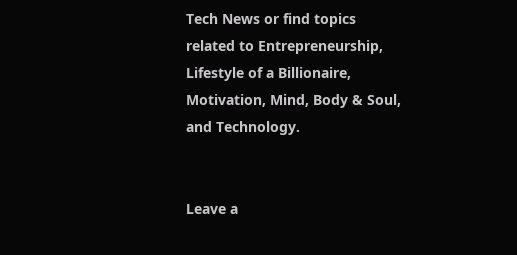Tech News or find topics related to Entrepreneurship, Lifestyle of a Billionaire, Motivation, Mind, Body & Soul, and Technology.


Leave a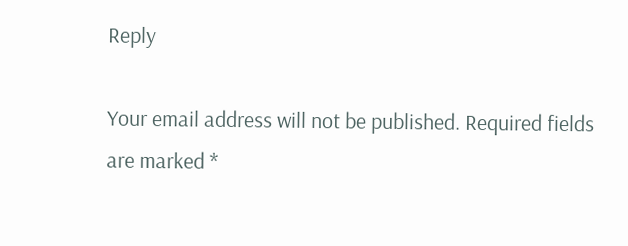Reply

Your email address will not be published. Required fields are marked *